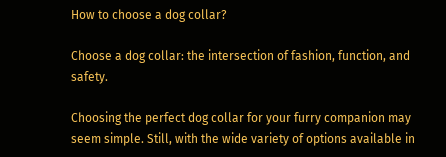How to choose a dog collar?

Choose a dog collar: the intersection of fashion, function, and safety.

Choosing the perfect dog collar for your furry companion may seem simple. Still, with the wide variety of options available in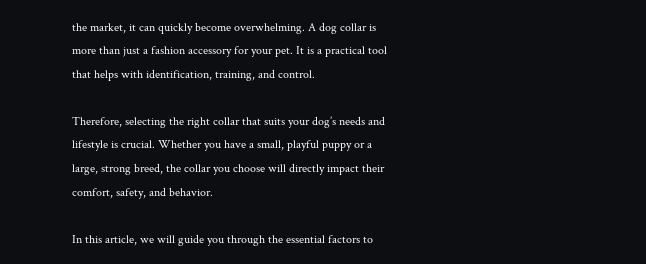the market, it can quickly become overwhelming. A dog collar is more than just a fashion accessory for your pet. It is a practical tool that helps with identification, training, and control.

Therefore, selecting the right collar that suits your dog’s needs and lifestyle is crucial. Whether you have a small, playful puppy or a large, strong breed, the collar you choose will directly impact their comfort, safety, and behavior.

In this article, we will guide you through the essential factors to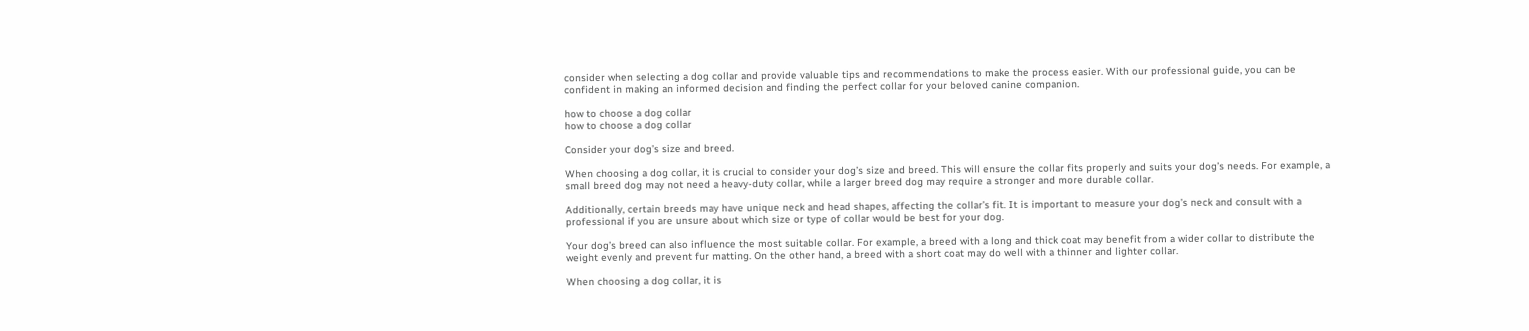consider when selecting a dog collar and provide valuable tips and recommendations to make the process easier. With our professional guide, you can be confident in making an informed decision and finding the perfect collar for your beloved canine companion.

how to choose a dog collar
how to choose a dog collar

Consider your dog’s size and breed.

When choosing a dog collar, it is crucial to consider your dog’s size and breed. This will ensure the collar fits properly and suits your dog’s needs. For example, a small breed dog may not need a heavy-duty collar, while a larger breed dog may require a stronger and more durable collar.

Additionally, certain breeds may have unique neck and head shapes, affecting the collar’s fit. It is important to measure your dog’s neck and consult with a professional if you are unsure about which size or type of collar would be best for your dog.

Your dog’s breed can also influence the most suitable collar. For example, a breed with a long and thick coat may benefit from a wider collar to distribute the weight evenly and prevent fur matting. On the other hand, a breed with a short coat may do well with a thinner and lighter collar.

When choosing a dog collar, it is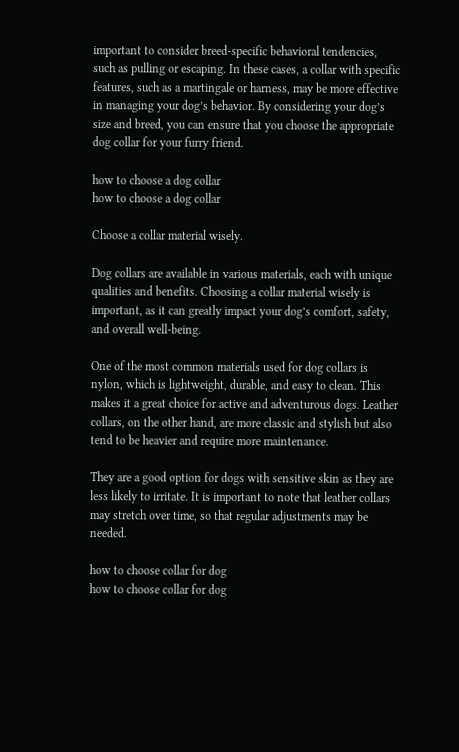important to consider breed-specific behavioral tendencies, such as pulling or escaping. In these cases, a collar with specific features, such as a martingale or harness, may be more effective in managing your dog’s behavior. By considering your dog’s size and breed, you can ensure that you choose the appropriate dog collar for your furry friend.

how to choose a dog collar
how to choose a dog collar

Choose a collar material wisely.

Dog collars are available in various materials, each with unique qualities and benefits. Choosing a collar material wisely is important, as it can greatly impact your dog’s comfort, safety, and overall well-being.

One of the most common materials used for dog collars is nylon, which is lightweight, durable, and easy to clean. This makes it a great choice for active and adventurous dogs. Leather collars, on the other hand, are more classic and stylish but also tend to be heavier and require more maintenance.

They are a good option for dogs with sensitive skin as they are less likely to irritate. It is important to note that leather collars may stretch over time, so that regular adjustments may be needed.

how to choose collar for dog
how to choose collar for dog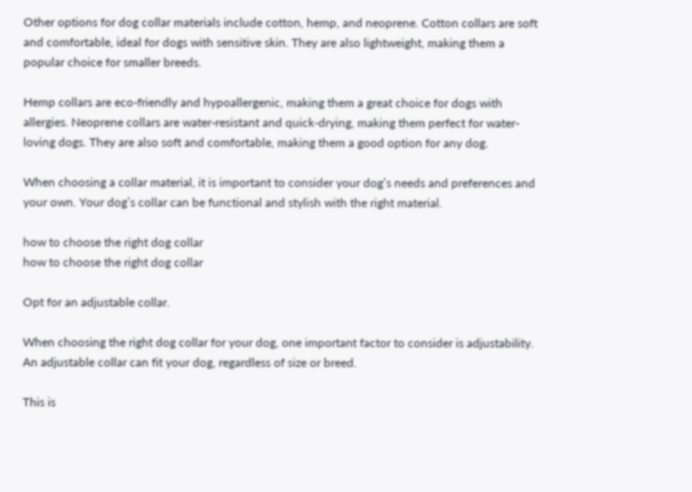Other options for dog collar materials include cotton, hemp, and neoprene. Cotton collars are soft and comfortable, ideal for dogs with sensitive skin. They are also lightweight, making them a popular choice for smaller breeds.

Hemp collars are eco-friendly and hypoallergenic, making them a great choice for dogs with allergies. Neoprene collars are water-resistant and quick-drying, making them perfect for water-loving dogs. They are also soft and comfortable, making them a good option for any dog.

When choosing a collar material, it is important to consider your dog’s needs and preferences and your own. Your dog’s collar can be functional and stylish with the right material.

how to choose the right dog collar
how to choose the right dog collar

Opt for an adjustable collar.

When choosing the right dog collar for your dog, one important factor to consider is adjustability. An adjustable collar can fit your dog, regardless of size or breed.

This is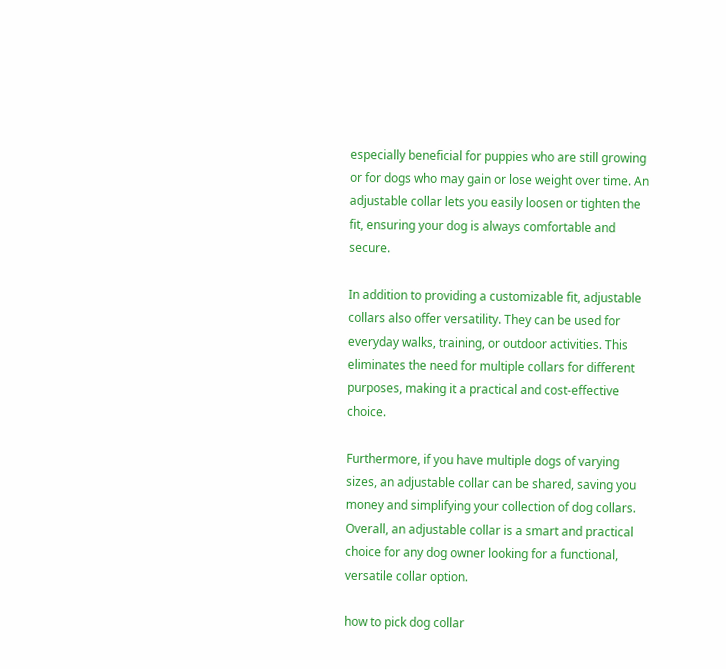especially beneficial for puppies who are still growing or for dogs who may gain or lose weight over time. An adjustable collar lets you easily loosen or tighten the fit, ensuring your dog is always comfortable and secure.

In addition to providing a customizable fit, adjustable collars also offer versatility. They can be used for everyday walks, training, or outdoor activities. This eliminates the need for multiple collars for different purposes, making it a practical and cost-effective choice.

Furthermore, if you have multiple dogs of varying sizes, an adjustable collar can be shared, saving you money and simplifying your collection of dog collars. Overall, an adjustable collar is a smart and practical choice for any dog owner looking for a functional, versatile collar option.

how to pick dog collar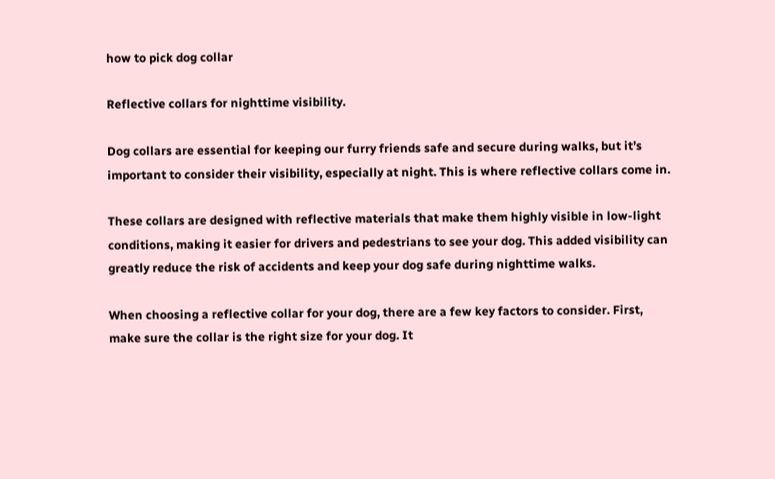how to pick dog collar

Reflective collars for nighttime visibility.

Dog collars are essential for keeping our furry friends safe and secure during walks, but it’s important to consider their visibility, especially at night. This is where reflective collars come in.

These collars are designed with reflective materials that make them highly visible in low-light conditions, making it easier for drivers and pedestrians to see your dog. This added visibility can greatly reduce the risk of accidents and keep your dog safe during nighttime walks.

When choosing a reflective collar for your dog, there are a few key factors to consider. First, make sure the collar is the right size for your dog. It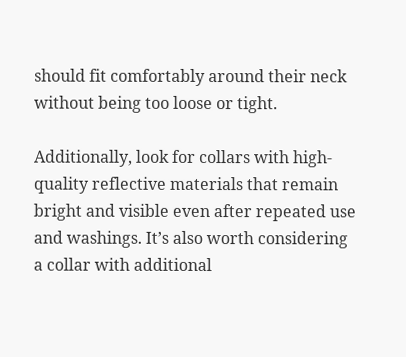should fit comfortably around their neck without being too loose or tight.

Additionally, look for collars with high-quality reflective materials that remain bright and visible even after repeated use and washings. It’s also worth considering a collar with additional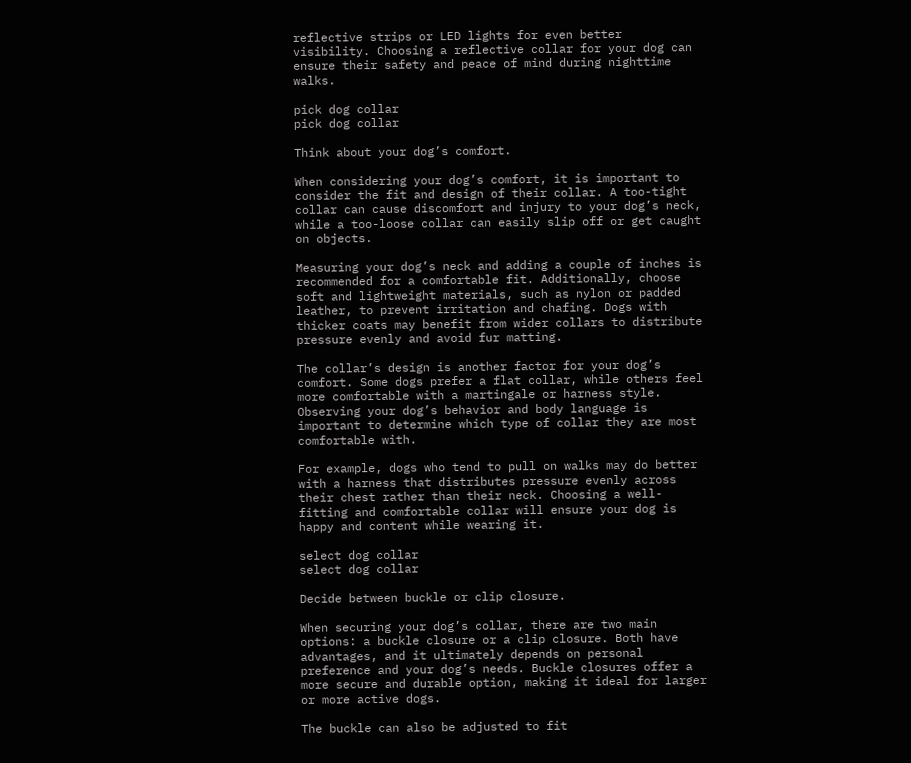reflective strips or LED lights for even better visibility. Choosing a reflective collar for your dog can ensure their safety and peace of mind during nighttime walks.

pick dog collar
pick dog collar

Think about your dog’s comfort.

When considering your dog’s comfort, it is important to consider the fit and design of their collar. A too-tight collar can cause discomfort and injury to your dog’s neck, while a too-loose collar can easily slip off or get caught on objects.

Measuring your dog’s neck and adding a couple of inches is recommended for a comfortable fit. Additionally, choose soft and lightweight materials, such as nylon or padded leather, to prevent irritation and chafing. Dogs with thicker coats may benefit from wider collars to distribute pressure evenly and avoid fur matting.

The collar’s design is another factor for your dog’s comfort. Some dogs prefer a flat collar, while others feel more comfortable with a martingale or harness style. Observing your dog’s behavior and body language is important to determine which type of collar they are most comfortable with.

For example, dogs who tend to pull on walks may do better with a harness that distributes pressure evenly across their chest rather than their neck. Choosing a well-fitting and comfortable collar will ensure your dog is happy and content while wearing it.

select dog collar
select dog collar

Decide between buckle or clip closure.

When securing your dog’s collar, there are two main options: a buckle closure or a clip closure. Both have advantages, and it ultimately depends on personal preference and your dog’s needs. Buckle closures offer a more secure and durable option, making it ideal for larger or more active dogs.

The buckle can also be adjusted to fit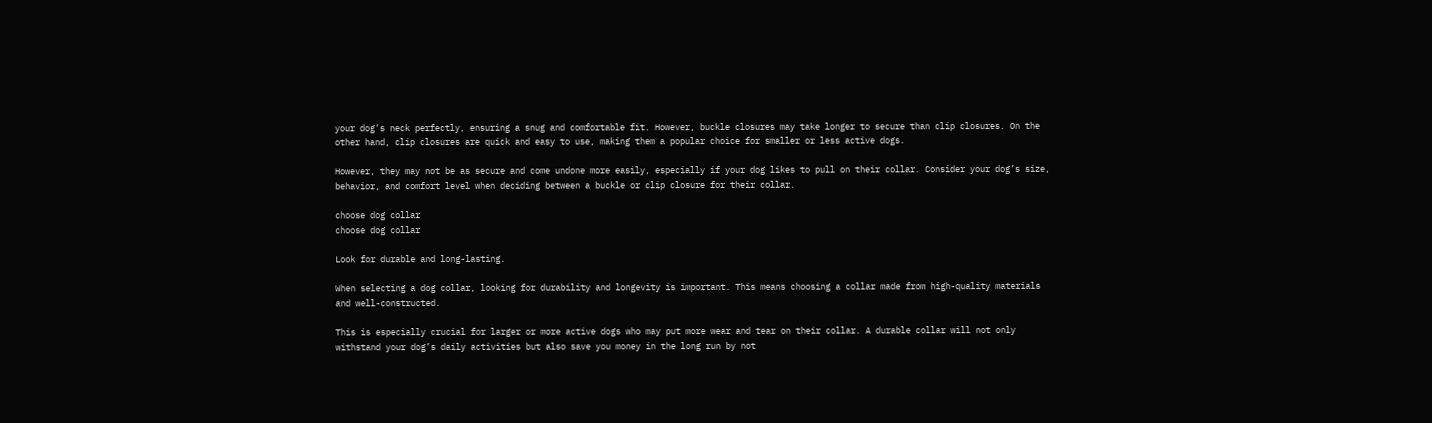your dog’s neck perfectly, ensuring a snug and comfortable fit. However, buckle closures may take longer to secure than clip closures. On the other hand, clip closures are quick and easy to use, making them a popular choice for smaller or less active dogs.

However, they may not be as secure and come undone more easily, especially if your dog likes to pull on their collar. Consider your dog’s size, behavior, and comfort level when deciding between a buckle or clip closure for their collar.

choose dog collar
choose dog collar

Look for durable and long-lasting.

When selecting a dog collar, looking for durability and longevity is important. This means choosing a collar made from high-quality materials and well-constructed.

This is especially crucial for larger or more active dogs who may put more wear and tear on their collar. A durable collar will not only withstand your dog’s daily activities but also save you money in the long run by not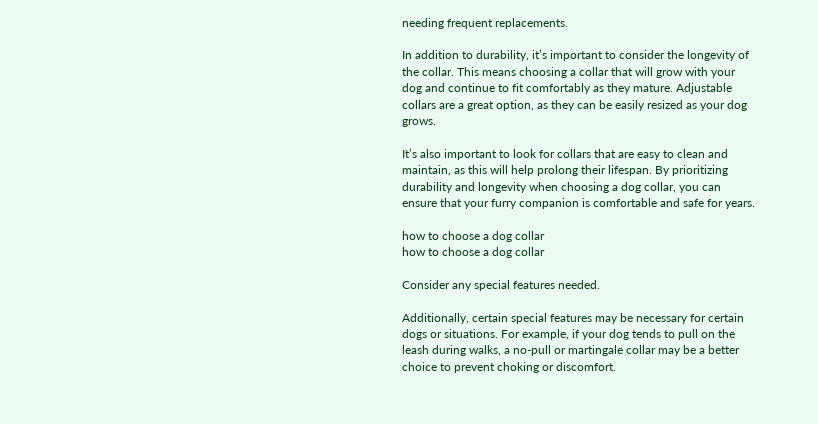needing frequent replacements.

In addition to durability, it’s important to consider the longevity of the collar. This means choosing a collar that will grow with your dog and continue to fit comfortably as they mature. Adjustable collars are a great option, as they can be easily resized as your dog grows.

It’s also important to look for collars that are easy to clean and maintain, as this will help prolong their lifespan. By prioritizing durability and longevity when choosing a dog collar, you can ensure that your furry companion is comfortable and safe for years.

how to choose a dog collar
how to choose a dog collar

Consider any special features needed.

Additionally, certain special features may be necessary for certain dogs or situations. For example, if your dog tends to pull on the leash during walks, a no-pull or martingale collar may be a better choice to prevent choking or discomfort.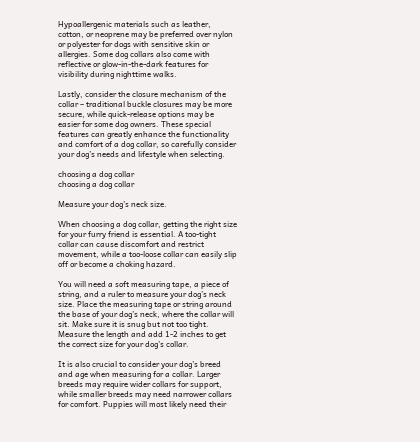Hypoallergenic materials such as leather, cotton, or neoprene may be preferred over nylon or polyester for dogs with sensitive skin or allergies. Some dog collars also come with reflective or glow-in-the-dark features for visibility during nighttime walks.

Lastly, consider the closure mechanism of the collar – traditional buckle closures may be more secure, while quick-release options may be easier for some dog owners. These special features can greatly enhance the functionality and comfort of a dog collar, so carefully consider your dog’s needs and lifestyle when selecting.

choosing a dog collar
choosing a dog collar

Measure your dog’s neck size.

When choosing a dog collar, getting the right size for your furry friend is essential. A too-tight collar can cause discomfort and restrict movement, while a too-loose collar can easily slip off or become a choking hazard.

You will need a soft measuring tape, a piece of string, and a ruler to measure your dog’s neck size. Place the measuring tape or string around the base of your dog’s neck, where the collar will sit. Make sure it is snug but not too tight. Measure the length and add 1-2 inches to get the correct size for your dog’s collar.

It is also crucial to consider your dog’s breed and age when measuring for a collar. Larger breeds may require wider collars for support, while smaller breeds may need narrower collars for comfort. Puppies will most likely need their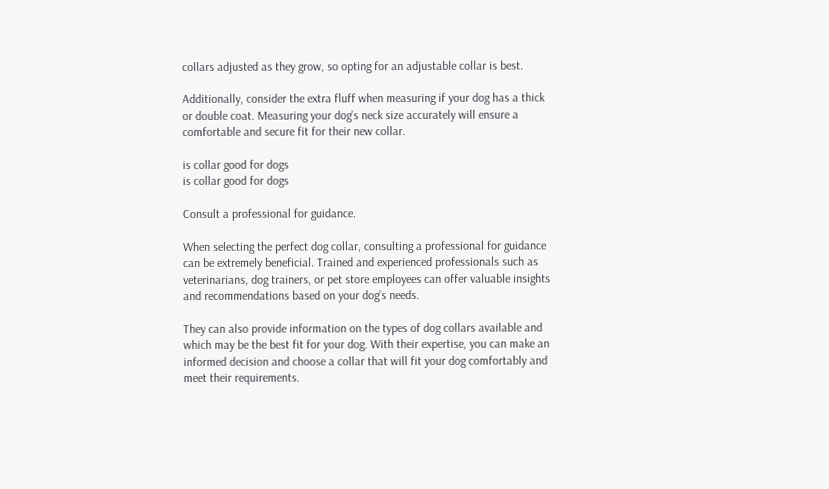collars adjusted as they grow, so opting for an adjustable collar is best.

Additionally, consider the extra fluff when measuring if your dog has a thick or double coat. Measuring your dog’s neck size accurately will ensure a comfortable and secure fit for their new collar.

is collar good for dogs
is collar good for dogs

Consult a professional for guidance.

When selecting the perfect dog collar, consulting a professional for guidance can be extremely beneficial. Trained and experienced professionals such as veterinarians, dog trainers, or pet store employees can offer valuable insights and recommendations based on your dog’s needs.

They can also provide information on the types of dog collars available and which may be the best fit for your dog. With their expertise, you can make an informed decision and choose a collar that will fit your dog comfortably and meet their requirements.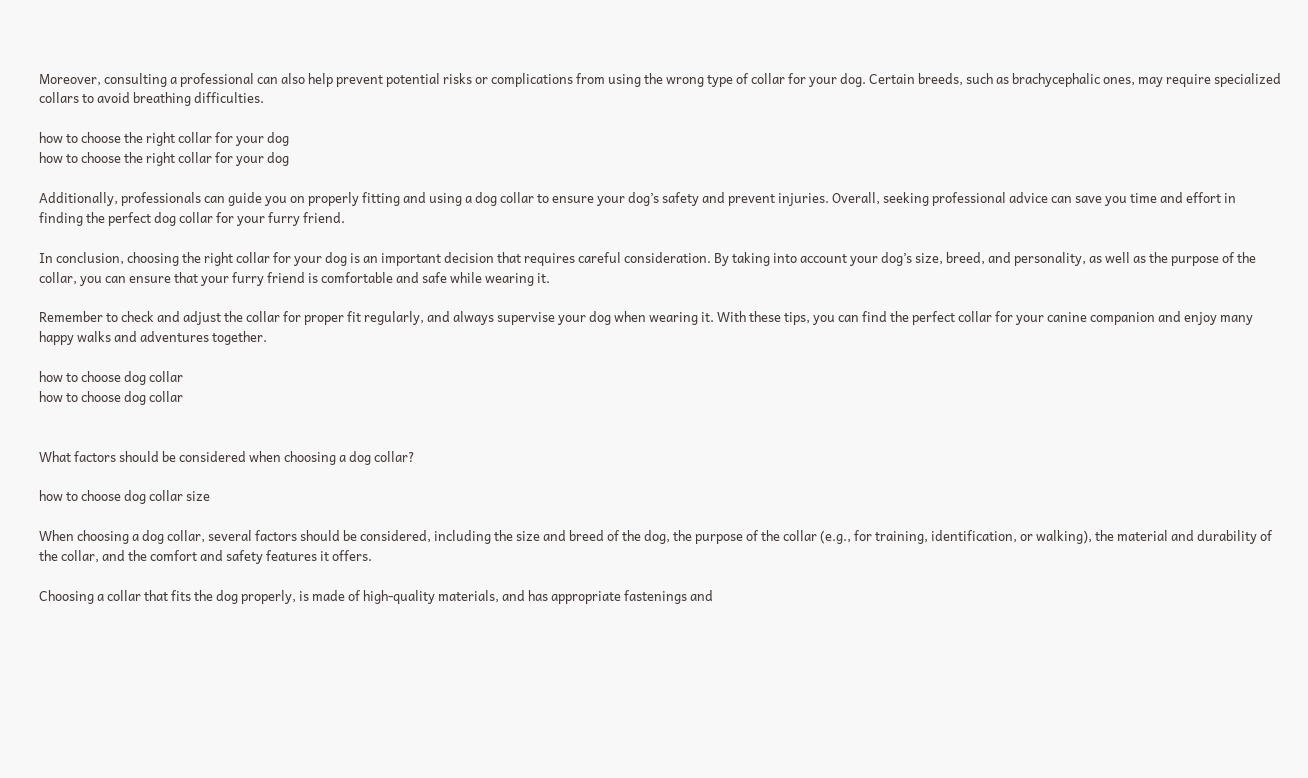Moreover, consulting a professional can also help prevent potential risks or complications from using the wrong type of collar for your dog. Certain breeds, such as brachycephalic ones, may require specialized collars to avoid breathing difficulties.

how to choose the right collar for your dog
how to choose the right collar for your dog

Additionally, professionals can guide you on properly fitting and using a dog collar to ensure your dog’s safety and prevent injuries. Overall, seeking professional advice can save you time and effort in finding the perfect dog collar for your furry friend.

In conclusion, choosing the right collar for your dog is an important decision that requires careful consideration. By taking into account your dog’s size, breed, and personality, as well as the purpose of the collar, you can ensure that your furry friend is comfortable and safe while wearing it.

Remember to check and adjust the collar for proper fit regularly, and always supervise your dog when wearing it. With these tips, you can find the perfect collar for your canine companion and enjoy many happy walks and adventures together.

how to choose dog collar
how to choose dog collar


What factors should be considered when choosing a dog collar?

how to choose dog collar size

When choosing a dog collar, several factors should be considered, including the size and breed of the dog, the purpose of the collar (e.g., for training, identification, or walking), the material and durability of the collar, and the comfort and safety features it offers.

Choosing a collar that fits the dog properly, is made of high-quality materials, and has appropriate fastenings and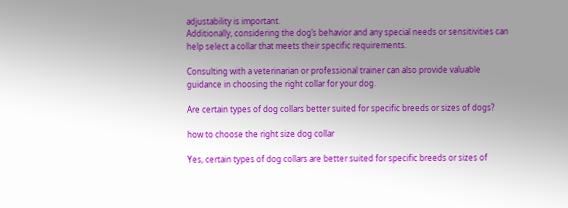adjustability is important.
Additionally, considering the dog’s behavior and any special needs or sensitivities can help select a collar that meets their specific requirements.

Consulting with a veterinarian or professional trainer can also provide valuable guidance in choosing the right collar for your dog.

Are certain types of dog collars better suited for specific breeds or sizes of dogs?

how to choose the right size dog collar

Yes, certain types of dog collars are better suited for specific breeds or sizes of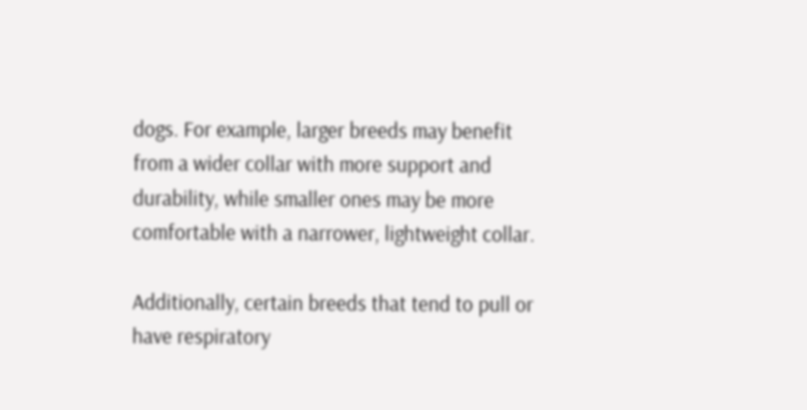dogs. For example, larger breeds may benefit from a wider collar with more support and durability, while smaller ones may be more comfortable with a narrower, lightweight collar.

Additionally, certain breeds that tend to pull or have respiratory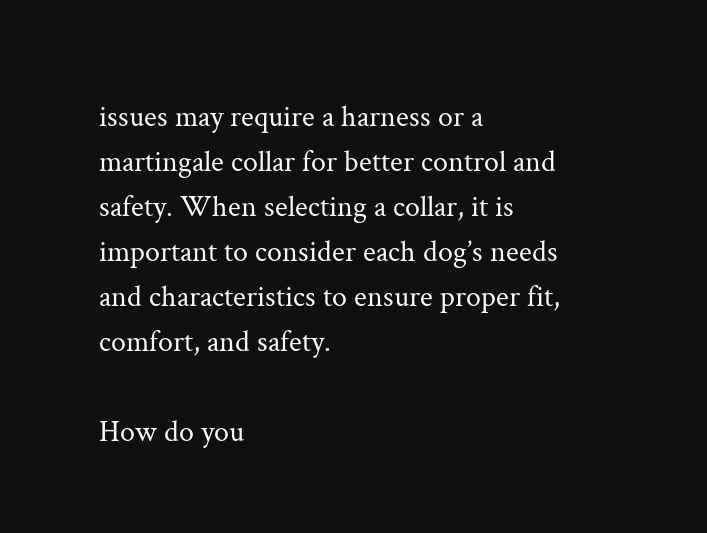issues may require a harness or a martingale collar for better control and safety. When selecting a collar, it is important to consider each dog’s needs and characteristics to ensure proper fit, comfort, and safety.

How do you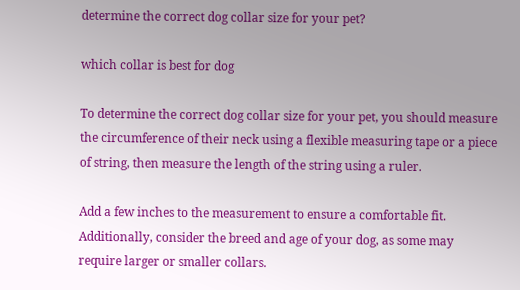determine the correct dog collar size for your pet?

which collar is best for dog

To determine the correct dog collar size for your pet, you should measure the circumference of their neck using a flexible measuring tape or a piece of string, then measure the length of the string using a ruler.

Add a few inches to the measurement to ensure a comfortable fit. Additionally, consider the breed and age of your dog, as some may require larger or smaller collars.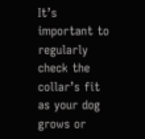It’s important to regularly check the collar’s fit as your dog grows or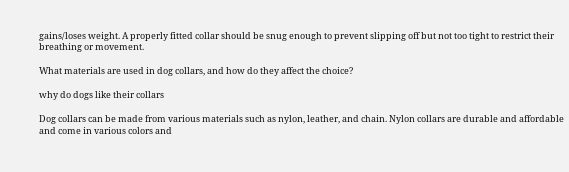gains/loses weight. A properly fitted collar should be snug enough to prevent slipping off but not too tight to restrict their breathing or movement.

What materials are used in dog collars, and how do they affect the choice?

why do dogs like their collars

Dog collars can be made from various materials such as nylon, leather, and chain. Nylon collars are durable and affordable and come in various colors and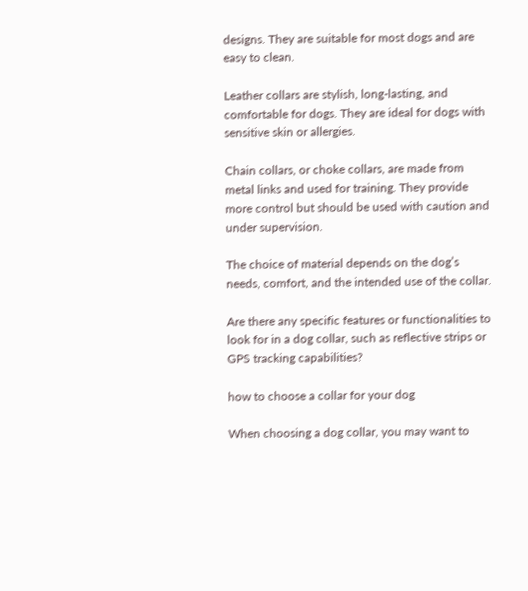designs. They are suitable for most dogs and are easy to clean.

Leather collars are stylish, long-lasting, and comfortable for dogs. They are ideal for dogs with sensitive skin or allergies.

Chain collars, or choke collars, are made from metal links and used for training. They provide more control but should be used with caution and under supervision.

The choice of material depends on the dog’s needs, comfort, and the intended use of the collar.

Are there any specific features or functionalities to look for in a dog collar, such as reflective strips or GPS tracking capabilities?

how to choose a collar for your dog

When choosing a dog collar, you may want to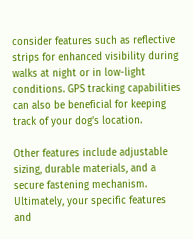consider features such as reflective strips for enhanced visibility during walks at night or in low-light conditions. GPS tracking capabilities can also be beneficial for keeping track of your dog’s location.

Other features include adjustable sizing, durable materials, and a secure fastening mechanism. Ultimately, your specific features and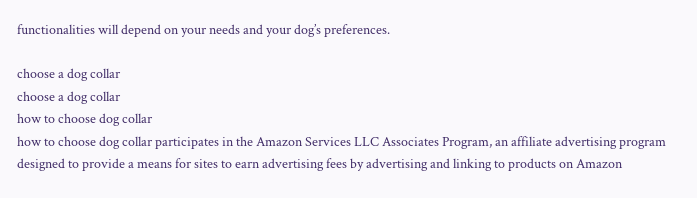functionalities will depend on your needs and your dog’s preferences.

choose a dog collar
choose a dog collar
how to choose dog collar
how to choose dog collar participates in the Amazon Services LLC Associates Program, an affiliate advertising program designed to provide a means for sites to earn advertising fees by advertising and linking to products on Amazon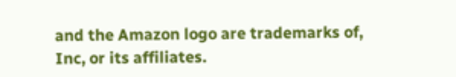and the Amazon logo are trademarks of, Inc, or its affiliates.